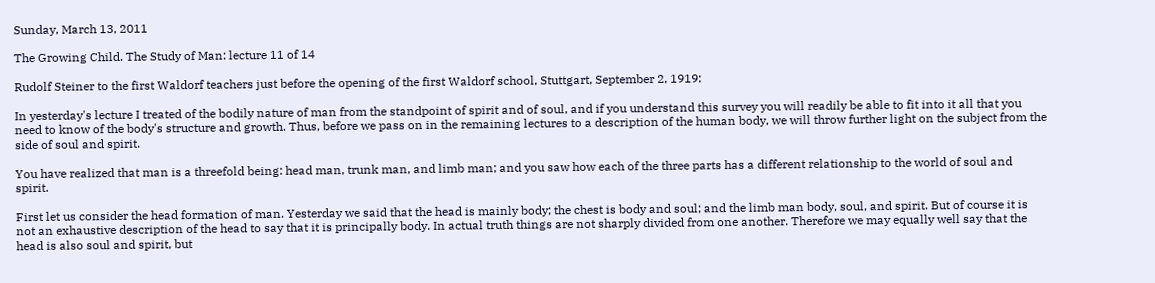Sunday, March 13, 2011

The Growing Child. The Study of Man: lecture 11 of 14

Rudolf Steiner to the first Waldorf teachers just before the opening of the first Waldorf school, Stuttgart, September 2, 1919:

In yesterday's lecture I treated of the bodily nature of man from the standpoint of spirit and of soul, and if you understand this survey you will readily be able to fit into it all that you need to know of the body's structure and growth. Thus, before we pass on in the remaining lectures to a description of the human body, we will throw further light on the subject from the side of soul and spirit.

You have realized that man is a threefold being: head man, trunk man, and limb man; and you saw how each of the three parts has a different relationship to the world of soul and spirit.

First let us consider the head formation of man. Yesterday we said that the head is mainly body; the chest is body and soul; and the limb man body, soul, and spirit. But of course it is not an exhaustive description of the head to say that it is principally body. In actual truth things are not sharply divided from one another. Therefore we may equally well say that the head is also soul and spirit, but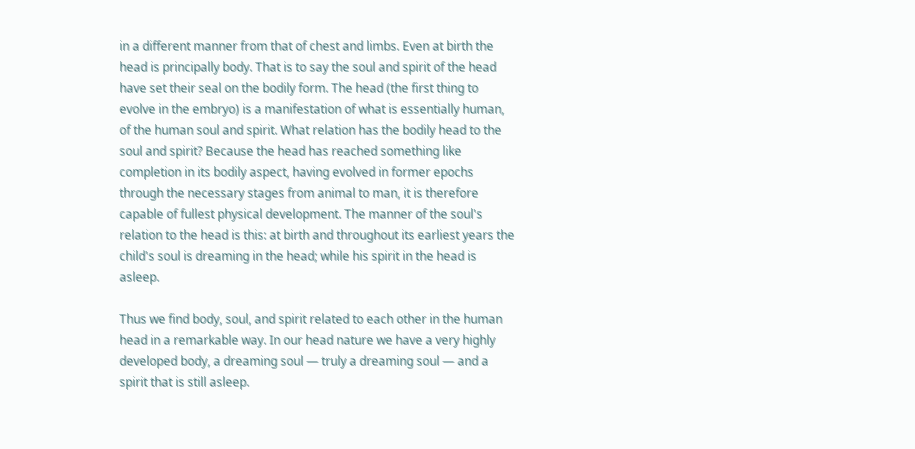in a different manner from that of chest and limbs. Even at birth the head is principally body. That is to say the soul and spirit of the head have set their seal on the bodily form. The head (the first thing to evolve in the embryo) is a manifestation of what is essentially human, of the human soul and spirit. What relation has the bodily head to the soul and spirit? Because the head has reached something like completion in its bodily aspect, having evolved in former epochs through the necessary stages from animal to man, it is therefore capable of fullest physical development. The manner of the soul's relation to the head is this: at birth and throughout its earliest years the child's soul is dreaming in the head; while his spirit in the head is asleep.

Thus we find body, soul, and spirit related to each other in the human head in a remarkable way. In our head nature we have a very highly developed body, a dreaming soul — truly a dreaming soul — and a spirit that is still asleep.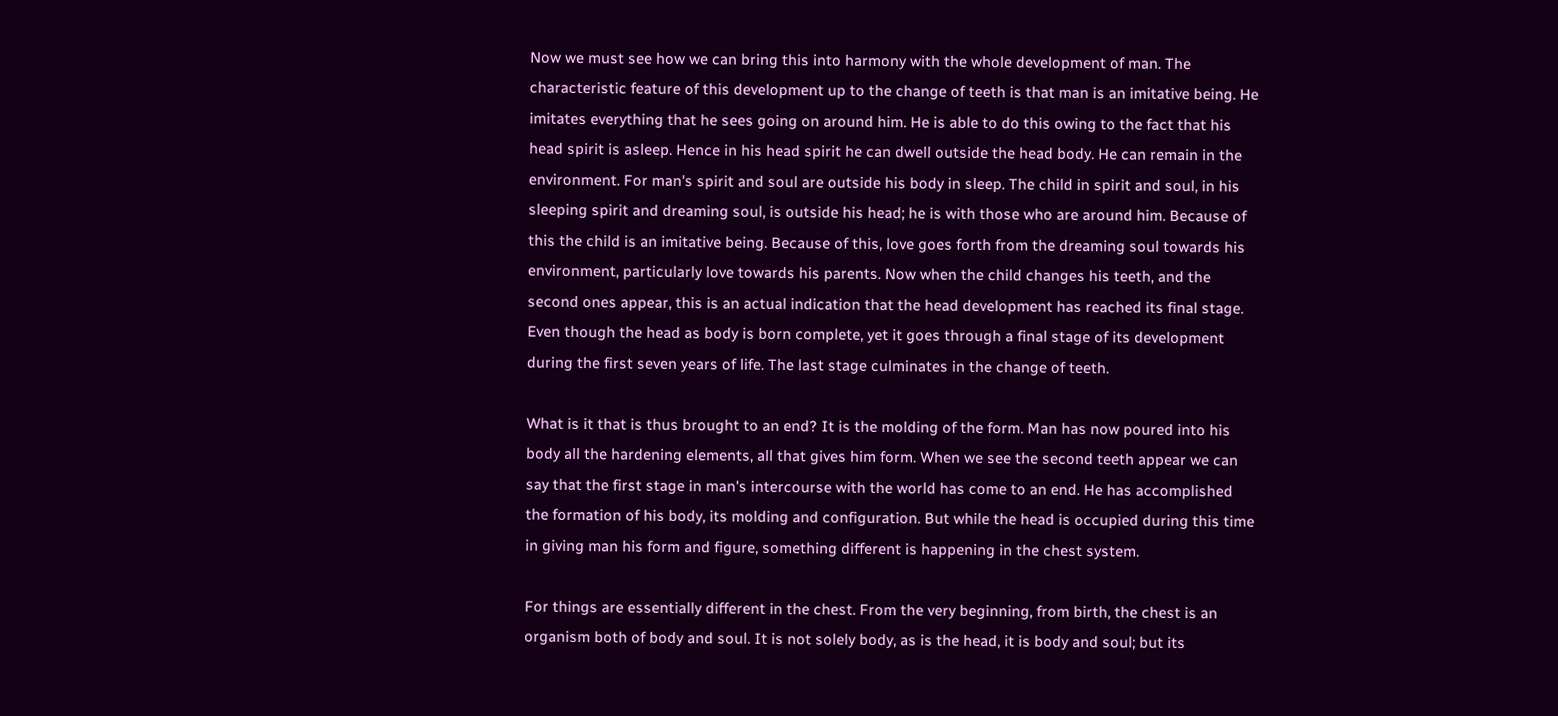Now we must see how we can bring this into harmony with the whole development of man. The characteristic feature of this development up to the change of teeth is that man is an imitative being. He imitates everything that he sees going on around him. He is able to do this owing to the fact that his head spirit is asleep. Hence in his head spirit he can dwell outside the head body. He can remain in the environment. For man's spirit and soul are outside his body in sleep. The child in spirit and soul, in his sleeping spirit and dreaming soul, is outside his head; he is with those who are around him. Because of this the child is an imitative being. Because of this, love goes forth from the dreaming soul towards his environment, particularly love towards his parents. Now when the child changes his teeth, and the second ones appear, this is an actual indication that the head development has reached its final stage. Even though the head as body is born complete, yet it goes through a final stage of its development during the first seven years of life. The last stage culminates in the change of teeth.

What is it that is thus brought to an end? It is the molding of the form. Man has now poured into his body all the hardening elements, all that gives him form. When we see the second teeth appear we can say that the first stage in man's intercourse with the world has come to an end. He has accomplished the formation of his body, its molding and configuration. But while the head is occupied during this time in giving man his form and figure, something different is happening in the chest system.

For things are essentially different in the chest. From the very beginning, from birth, the chest is an organism both of body and soul. It is not solely body, as is the head, it is body and soul; but its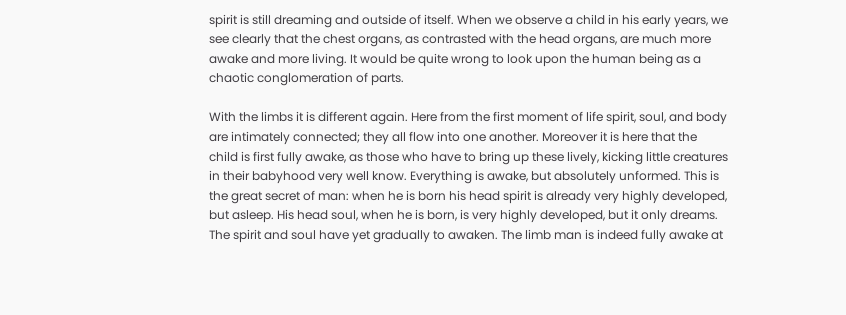spirit is still dreaming and outside of itself. When we observe a child in his early years, we see clearly that the chest organs, as contrasted with the head organs, are much more awake and more living. It would be quite wrong to look upon the human being as a chaotic conglomeration of parts.

With the limbs it is different again. Here from the first moment of life spirit, soul, and body are intimately connected; they all flow into one another. Moreover it is here that the child is first fully awake, as those who have to bring up these lively, kicking little creatures in their babyhood very well know. Everything is awake, but absolutely unformed. This is the great secret of man: when he is born his head spirit is already very highly developed, but asleep. His head soul, when he is born, is very highly developed, but it only dreams. The spirit and soul have yet gradually to awaken. The limb man is indeed fully awake at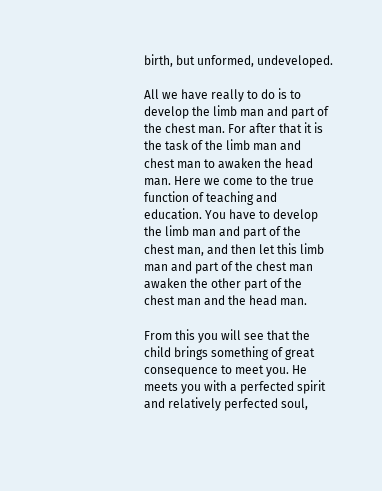birth, but unformed, undeveloped.

All we have really to do is to develop the limb man and part of the chest man. For after that it is the task of the limb man and chest man to awaken the head man. Here we come to the true function of teaching and education. You have to develop the limb man and part of the chest man, and then let this limb man and part of the chest man awaken the other part of the chest man and the head man.

From this you will see that the child brings something of great consequence to meet you. He meets you with a perfected spirit and relatively perfected soul,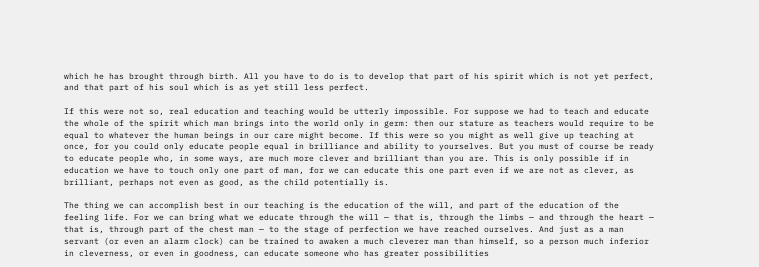which he has brought through birth. All you have to do is to develop that part of his spirit which is not yet perfect, and that part of his soul which is as yet still less perfect.

If this were not so, real education and teaching would be utterly impossible. For suppose we had to teach and educate the whole of the spirit which man brings into the world only in germ: then our stature as teachers would require to be equal to whatever the human beings in our care might become. If this were so you might as well give up teaching at once, for you could only educate people equal in brilliance and ability to yourselves. But you must of course be ready to educate people who, in some ways, are much more clever and brilliant than you are. This is only possible if in education we have to touch only one part of man, for we can educate this one part even if we are not as clever, as brilliant, perhaps not even as good, as the child potentially is.

The thing we can accomplish best in our teaching is the education of the will, and part of the education of the feeling life. For we can bring what we educate through the will — that is, through the limbs — and through the heart — that is, through part of the chest man — to the stage of perfection we have reached ourselves. And just as a man servant (or even an alarm clock) can be trained to awaken a much cleverer man than himself, so a person much inferior in cleverness, or even in goodness, can educate someone who has greater possibilities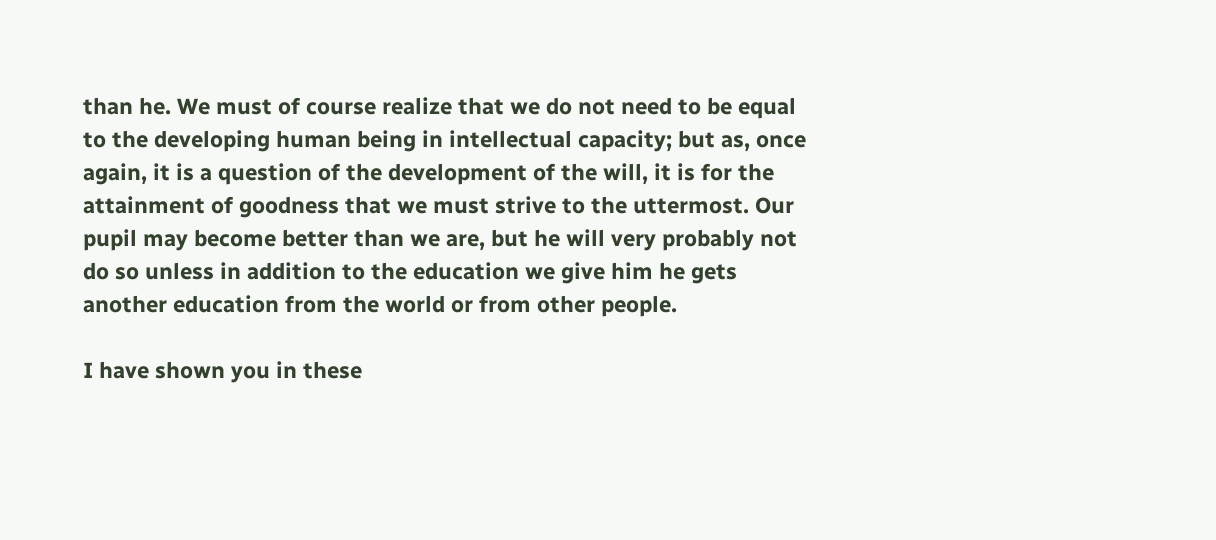than he. We must of course realize that we do not need to be equal to the developing human being in intellectual capacity; but as, once again, it is a question of the development of the will, it is for the attainment of goodness that we must strive to the uttermost. Our pupil may become better than we are, but he will very probably not do so unless in addition to the education we give him he gets another education from the world or from other people.

I have shown you in these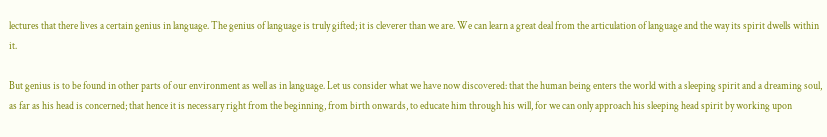lectures that there lives a certain genius in language. The genius of language is truly gifted; it is cleverer than we are. We can learn a great deal from the articulation of language and the way its spirit dwells within it.

But genius is to be found in other parts of our environment as well as in language. Let us consider what we have now discovered: that the human being enters the world with a sleeping spirit and a dreaming soul, as far as his head is concerned; that hence it is necessary right from the beginning, from birth onwards, to educate him through his will, for we can only approach his sleeping head spirit by working upon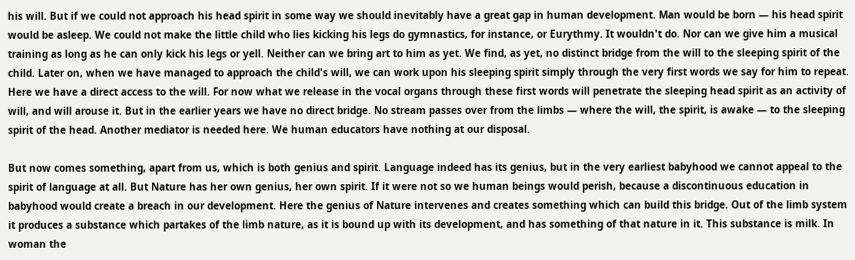his will. But if we could not approach his head spirit in some way we should inevitably have a great gap in human development. Man would be born — his head spirit would be asleep. We could not make the little child who lies kicking his legs do gymnastics, for instance, or Eurythmy. It wouldn't do. Nor can we give him a musical training as long as he can only kick his legs or yell. Neither can we bring art to him as yet. We find, as yet, no distinct bridge from the will to the sleeping spirit of the child. Later on, when we have managed to approach the child's will, we can work upon his sleeping spirit simply through the very first words we say for him to repeat. Here we have a direct access to the will. For now what we release in the vocal organs through these first words will penetrate the sleeping head spirit as an activity of will, and will arouse it. But in the earlier years we have no direct bridge. No stream passes over from the limbs — where the will, the spirit, is awake — to the sleeping spirit of the head. Another mediator is needed here. We human educators have nothing at our disposal.

But now comes something, apart from us, which is both genius and spirit. Language indeed has its genius, but in the very earliest babyhood we cannot appeal to the spirit of language at all. But Nature has her own genius, her own spirit. If it were not so we human beings would perish, because a discontinuous education in babyhood would create a breach in our development. Here the genius of Nature intervenes and creates something which can build this bridge. Out of the limb system it produces a substance which partakes of the limb nature, as it is bound up with its development, and has something of that nature in it. This substance is milk. In woman the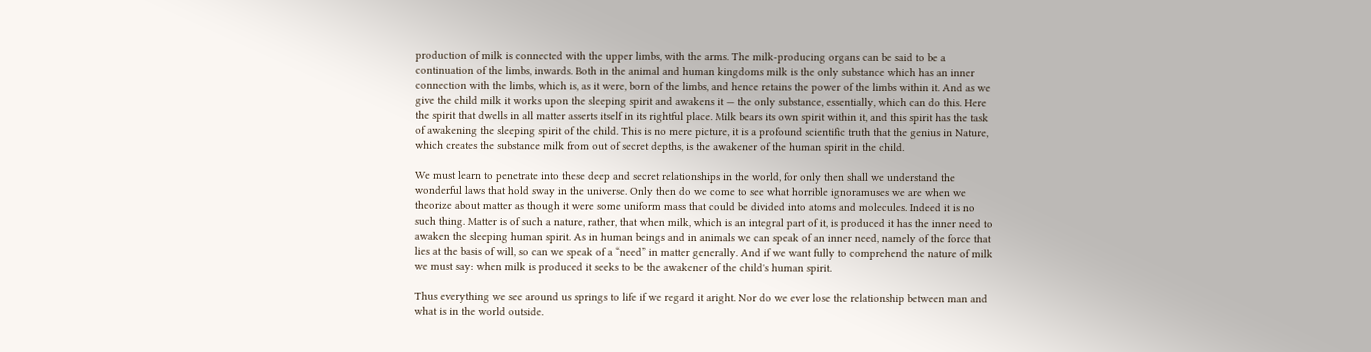production of milk is connected with the upper limbs, with the arms. The milk-producing organs can be said to be a continuation of the limbs, inwards. Both in the animal and human kingdoms milk is the only substance which has an inner connection with the limbs, which is, as it were, born of the limbs, and hence retains the power of the limbs within it. And as we give the child milk it works upon the sleeping spirit and awakens it — the only substance, essentially, which can do this. Here the spirit that dwells in all matter asserts itself in its rightful place. Milk bears its own spirit within it, and this spirit has the task of awakening the sleeping spirit of the child. This is no mere picture, it is a profound scientific truth that the genius in Nature, which creates the substance milk from out of secret depths, is the awakener of the human spirit in the child.

We must learn to penetrate into these deep and secret relationships in the world, for only then shall we understand the wonderful laws that hold sway in the universe. Only then do we come to see what horrible ignoramuses we are when we theorize about matter as though it were some uniform mass that could be divided into atoms and molecules. Indeed it is no such thing. Matter is of such a nature, rather, that when milk, which is an integral part of it, is produced it has the inner need to awaken the sleeping human spirit. As in human beings and in animals we can speak of an inner need, namely of the force that lies at the basis of will, so can we speak of a “need” in matter generally. And if we want fully to comprehend the nature of milk we must say: when milk is produced it seeks to be the awakener of the child's human spirit.

Thus everything we see around us springs to life if we regard it aright. Nor do we ever lose the relationship between man and what is in the world outside.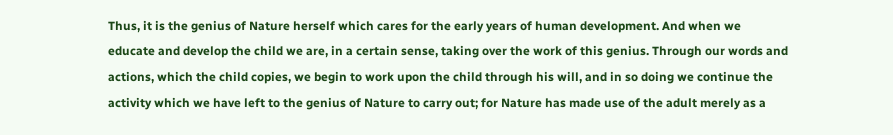Thus, it is the genius of Nature herself which cares for the early years of human development. And when we educate and develop the child we are, in a certain sense, taking over the work of this genius. Through our words and actions, which the child copies, we begin to work upon the child through his will, and in so doing we continue the activity which we have left to the genius of Nature to carry out; for Nature has made use of the adult merely as a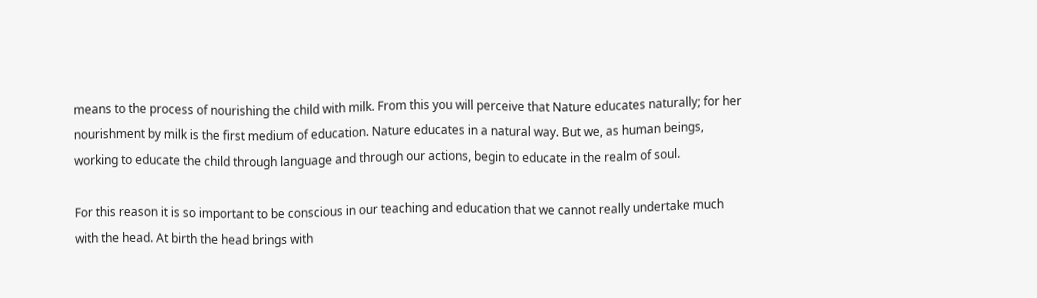means to the process of nourishing the child with milk. From this you will perceive that Nature educates naturally; for her nourishment by milk is the first medium of education. Nature educates in a natural way. But we, as human beings, working to educate the child through language and through our actions, begin to educate in the realm of soul.

For this reason it is so important to be conscious in our teaching and education that we cannot really undertake much with the head. At birth the head brings with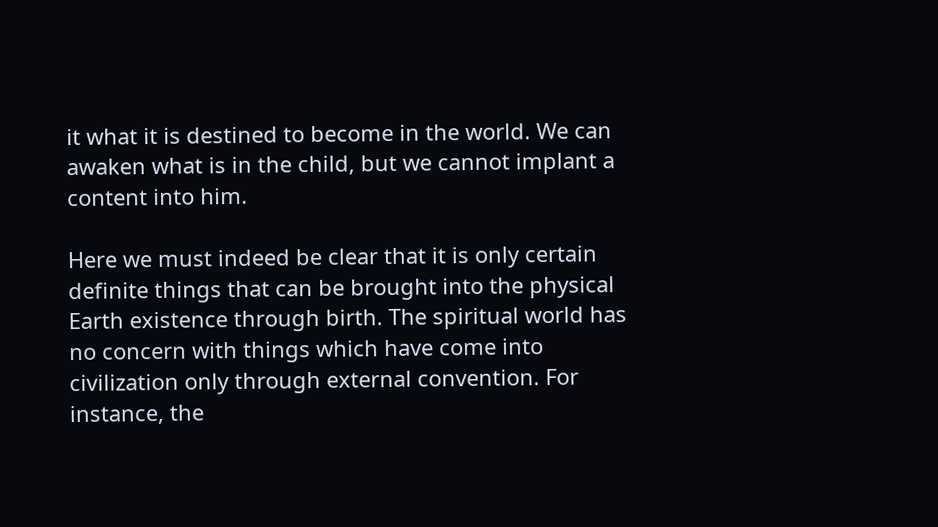it what it is destined to become in the world. We can awaken what is in the child, but we cannot implant a content into him.

Here we must indeed be clear that it is only certain definite things that can be brought into the physical Earth existence through birth. The spiritual world has no concern with things which have come into civilization only through external convention. For instance, the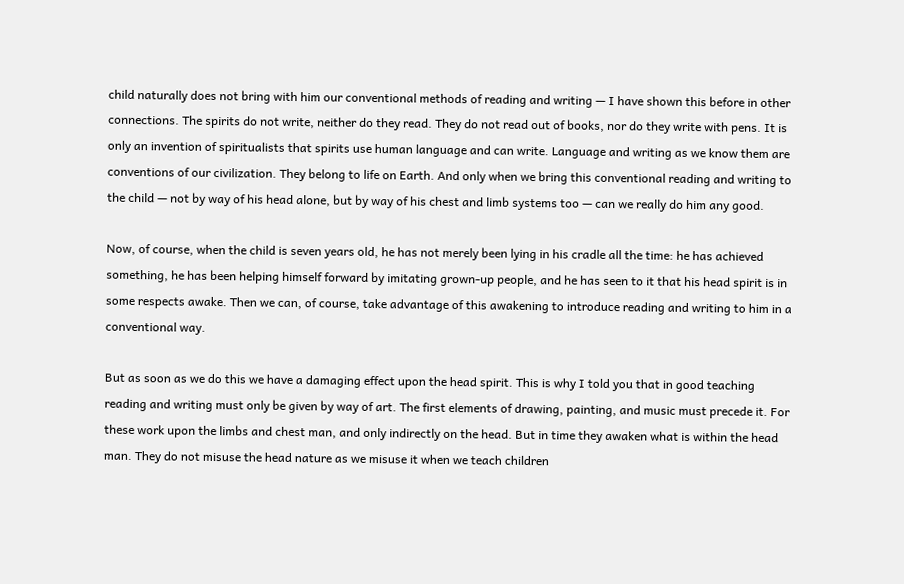child naturally does not bring with him our conventional methods of reading and writing — I have shown this before in other connections. The spirits do not write, neither do they read. They do not read out of books, nor do they write with pens. It is only an invention of spiritualists that spirits use human language and can write. Language and writing as we know them are conventions of our civilization. They belong to life on Earth. And only when we bring this conventional reading and writing to the child — not by way of his head alone, but by way of his chest and limb systems too — can we really do him any good.

Now, of course, when the child is seven years old, he has not merely been lying in his cradle all the time: he has achieved something, he has been helping himself forward by imitating grown-up people, and he has seen to it that his head spirit is in some respects awake. Then we can, of course, take advantage of this awakening to introduce reading and writing to him in a conventional way.

But as soon as we do this we have a damaging effect upon the head spirit. This is why I told you that in good teaching reading and writing must only be given by way of art. The first elements of drawing, painting, and music must precede it. For these work upon the limbs and chest man, and only indirectly on the head. But in time they awaken what is within the head man. They do not misuse the head nature as we misuse it when we teach children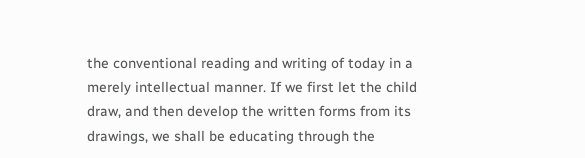the conventional reading and writing of today in a merely intellectual manner. If we first let the child draw, and then develop the written forms from its drawings, we shall be educating through the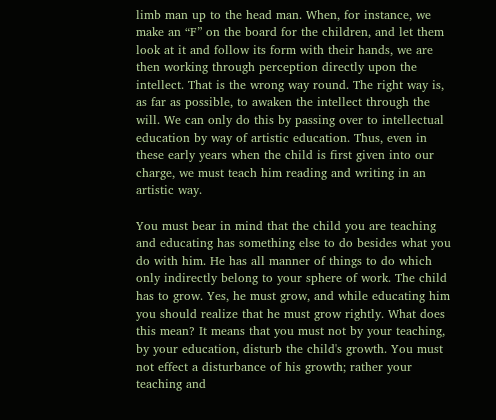limb man up to the head man. When, for instance, we make an “F” on the board for the children, and let them look at it and follow its form with their hands, we are then working through perception directly upon the intellect. That is the wrong way round. The right way is, as far as possible, to awaken the intellect through the will. We can only do this by passing over to intellectual education by way of artistic education. Thus, even in these early years when the child is first given into our charge, we must teach him reading and writing in an artistic way.

You must bear in mind that the child you are teaching and educating has something else to do besides what you do with him. He has all manner of things to do which only indirectly belong to your sphere of work. The child has to grow. Yes, he must grow, and while educating him you should realize that he must grow rightly. What does this mean? It means that you must not by your teaching, by your education, disturb the child's growth. You must not effect a disturbance of his growth; rather your teaching and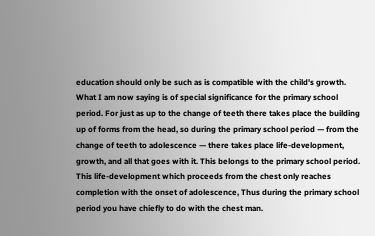education should only be such as is compatible with the child's growth. What I am now saying is of special significance for the primary school period. For just as up to the change of teeth there takes place the building up of forms from the head, so during the primary school period — from the change of teeth to adolescence — there takes place life-development, growth, and all that goes with it. This belongs to the primary school period. This life-development which proceeds from the chest only reaches completion with the onset of adolescence, Thus during the primary school period you have chiefly to do with the chest man.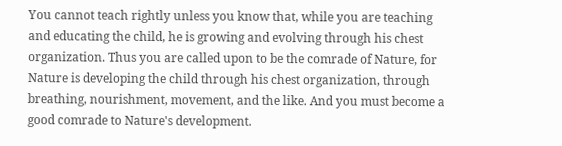You cannot teach rightly unless you know that, while you are teaching and educating the child, he is growing and evolving through his chest organization. Thus you are called upon to be the comrade of Nature, for Nature is developing the child through his chest organization, through breathing, nourishment, movement, and the like. And you must become a good comrade to Nature's development.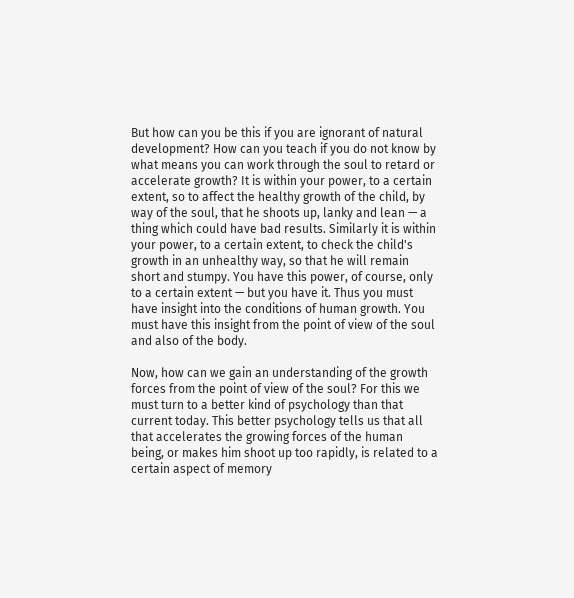But how can you be this if you are ignorant of natural development? How can you teach if you do not know by what means you can work through the soul to retard or accelerate growth? It is within your power, to a certain extent, so to affect the healthy growth of the child, by way of the soul, that he shoots up, lanky and lean — a thing which could have bad results. Similarly it is within your power, to a certain extent, to check the child's growth in an unhealthy way, so that he will remain short and stumpy. You have this power, of course, only to a certain extent — but you have it. Thus you must have insight into the conditions of human growth. You must have this insight from the point of view of the soul and also of the body.

Now, how can we gain an understanding of the growth forces from the point of view of the soul? For this we must turn to a better kind of psychology than that current today. This better psychology tells us that all that accelerates the growing forces of the human being, or makes him shoot up too rapidly, is related to a certain aspect of memory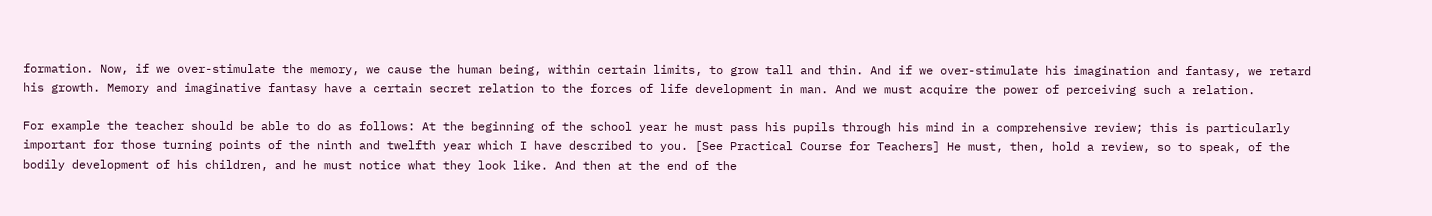formation. Now, if we over-stimulate the memory, we cause the human being, within certain limits, to grow tall and thin. And if we over-stimulate his imagination and fantasy, we retard his growth. Memory and imaginative fantasy have a certain secret relation to the forces of life development in man. And we must acquire the power of perceiving such a relation.

For example the teacher should be able to do as follows: At the beginning of the school year he must pass his pupils through his mind in a comprehensive review; this is particularly important for those turning points of the ninth and twelfth year which I have described to you. [See Practical Course for Teachers] He must, then, hold a review, so to speak, of the bodily development of his children, and he must notice what they look like. And then at the end of the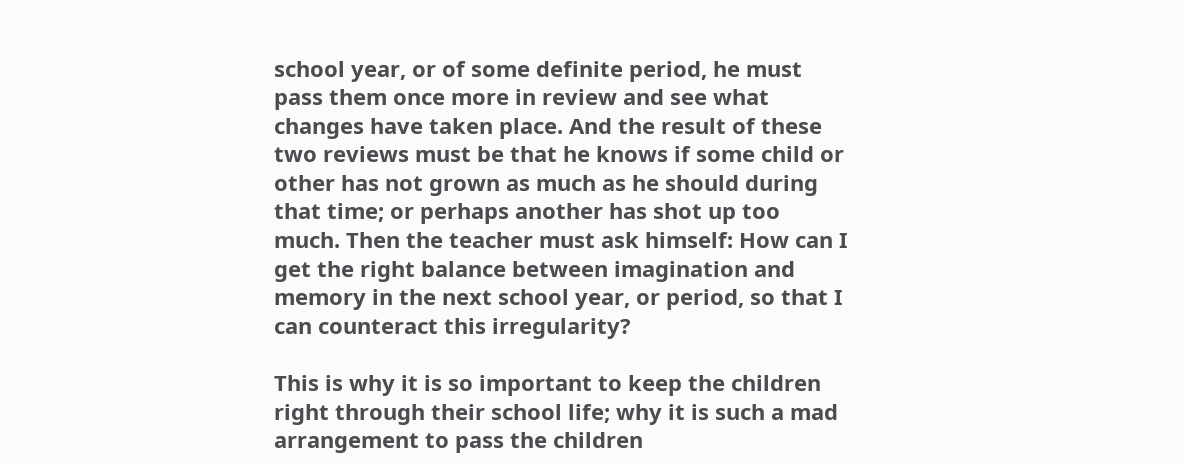school year, or of some definite period, he must pass them once more in review and see what changes have taken place. And the result of these two reviews must be that he knows if some child or other has not grown as much as he should during that time; or perhaps another has shot up too much. Then the teacher must ask himself: How can I get the right balance between imagination and memory in the next school year, or period, so that I can counteract this irregularity?

This is why it is so important to keep the children right through their school life; why it is such a mad arrangement to pass the children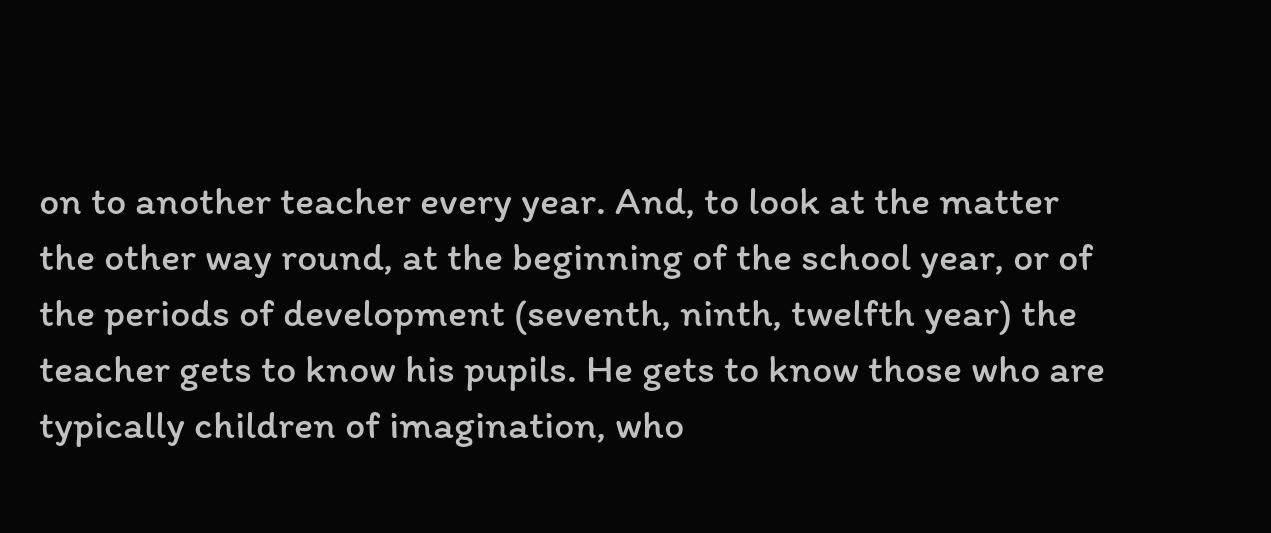on to another teacher every year. And, to look at the matter the other way round, at the beginning of the school year, or of the periods of development (seventh, ninth, twelfth year) the teacher gets to know his pupils. He gets to know those who are typically children of imagination, who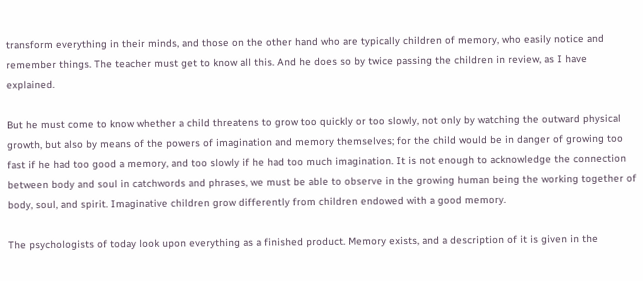transform everything in their minds, and those on the other hand who are typically children of memory, who easily notice and remember things. The teacher must get to know all this. And he does so by twice passing the children in review, as I have explained.

But he must come to know whether a child threatens to grow too quickly or too slowly, not only by watching the outward physical growth, but also by means of the powers of imagination and memory themselves; for the child would be in danger of growing too fast if he had too good a memory, and too slowly if he had too much imagination. It is not enough to acknowledge the connection between body and soul in catchwords and phrases, we must be able to observe in the growing human being the working together of body, soul, and spirit. Imaginative children grow differently from children endowed with a good memory.

The psychologists of today look upon everything as a finished product. Memory exists, and a description of it is given in the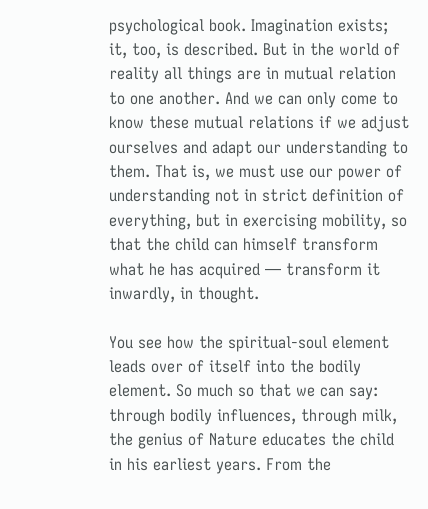psychological book. Imagination exists; it, too, is described. But in the world of reality all things are in mutual relation to one another. And we can only come to know these mutual relations if we adjust ourselves and adapt our understanding to them. That is, we must use our power of understanding not in strict definition of everything, but in exercising mobility, so that the child can himself transform what he has acquired — transform it inwardly, in thought.

You see how the spiritual-soul element leads over of itself into the bodily element. So much so that we can say: through bodily influences, through milk, the genius of Nature educates the child in his earliest years. From the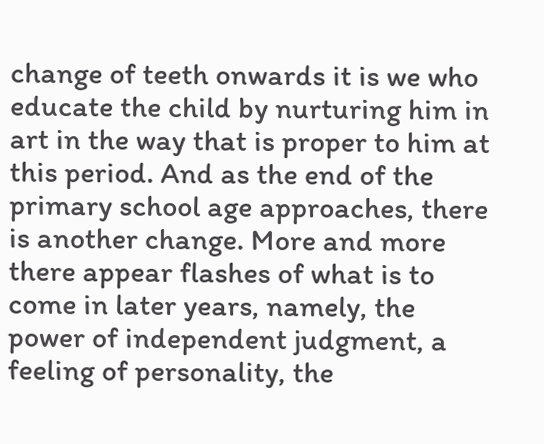change of teeth onwards it is we who educate the child by nurturing him in art in the way that is proper to him at this period. And as the end of the primary school age approaches, there is another change. More and more there appear flashes of what is to come in later years, namely, the power of independent judgment, a feeling of personality, the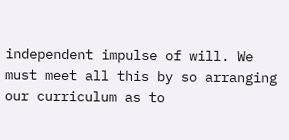independent impulse of will. We must meet all this by so arranging our curriculum as to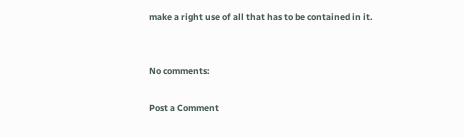make a right use of all that has to be contained in it.


No comments:

Post a Comment